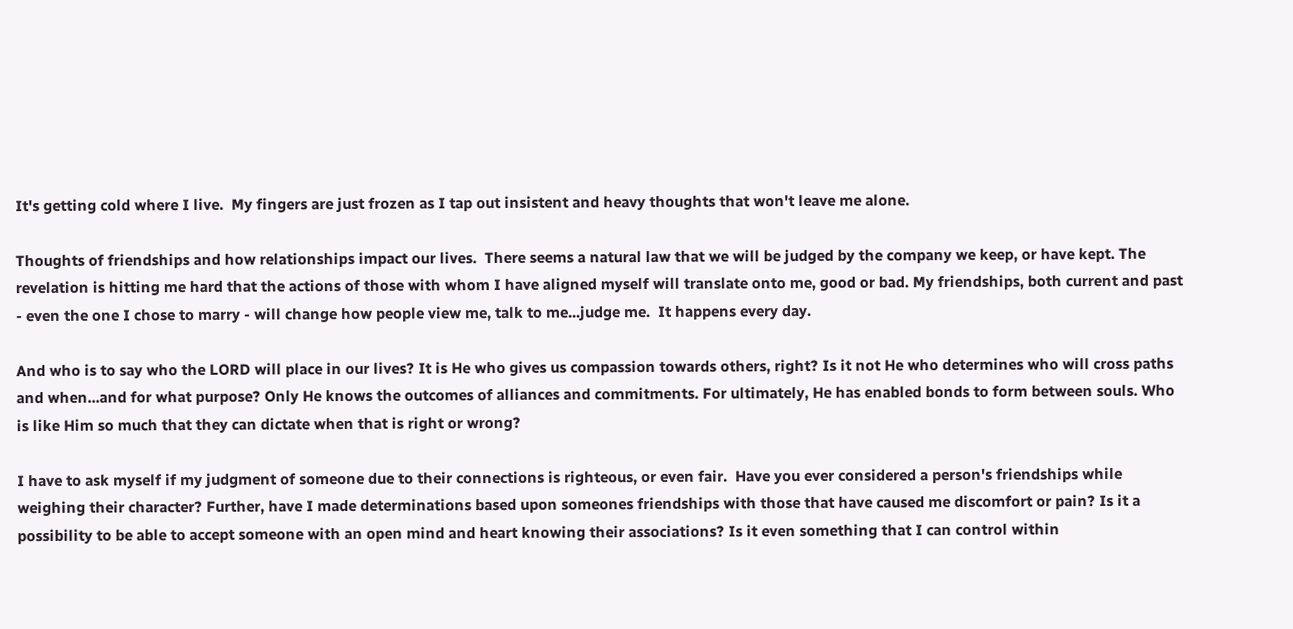It's getting cold where I live.  My fingers are just frozen as I tap out insistent and heavy thoughts that won't leave me alone.

Thoughts of friendships and how relationships impact our lives.  There seems a natural law that we will be judged by the company we keep, or have kept. The revelation is hitting me hard that the actions of those with whom I have aligned myself will translate onto me, good or bad. My friendships, both current and past - even the one I chose to marry - will change how people view me, talk to me...judge me.  It happens every day.

And who is to say who the LORD will place in our lives? It is He who gives us compassion towards others, right? Is it not He who determines who will cross paths and when...and for what purpose? Only He knows the outcomes of alliances and commitments. For ultimately, He has enabled bonds to form between souls. Who is like Him so much that they can dictate when that is right or wrong?

I have to ask myself if my judgment of someone due to their connections is righteous, or even fair.  Have you ever considered a person's friendships while weighing their character? Further, have I made determinations based upon someones friendships with those that have caused me discomfort or pain? Is it a possibility to be able to accept someone with an open mind and heart knowing their associations? Is it even something that I can control within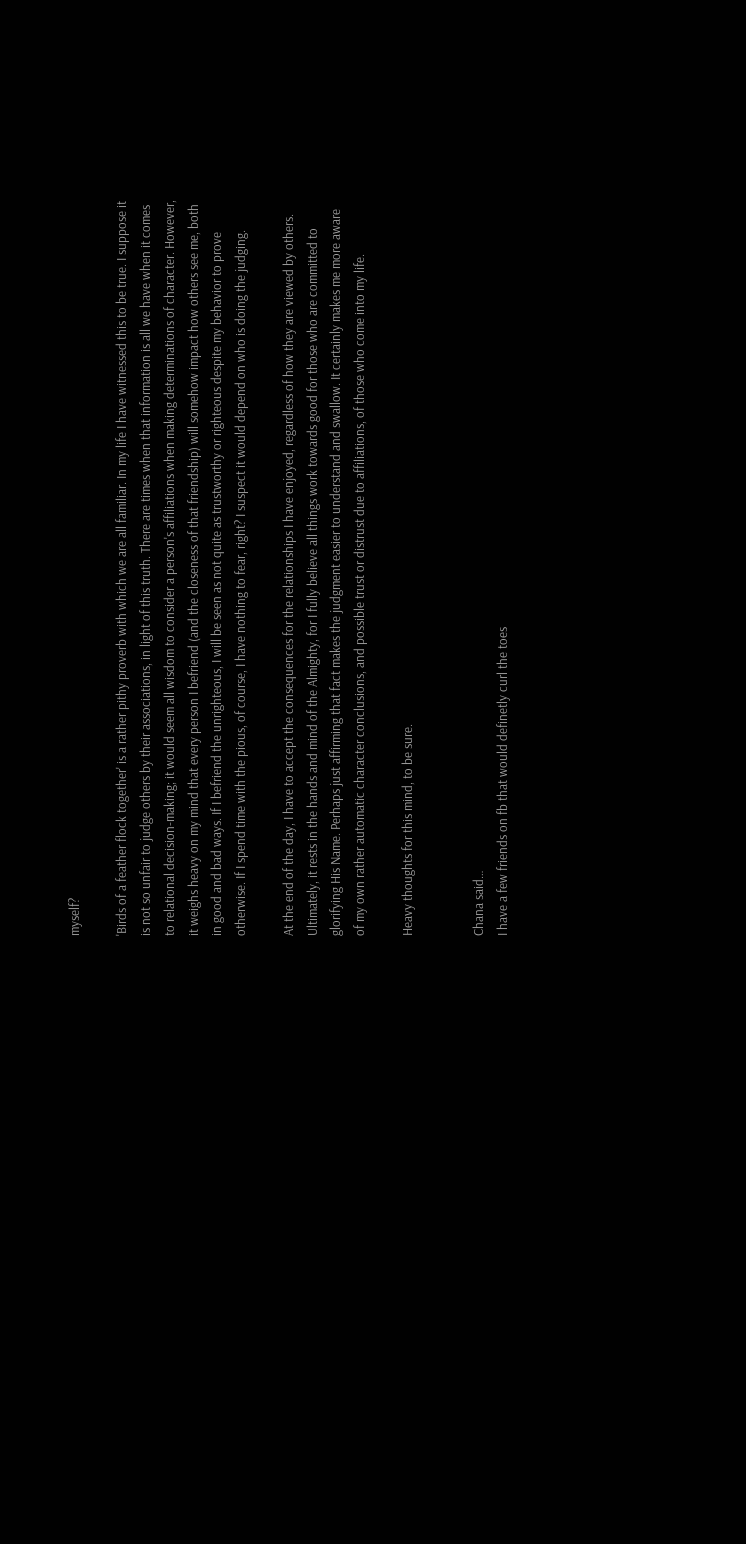myself?

'Birds of a feather flock together' is a rather pithy proverb with which we are all familiar. In my life I have witnessed this to be true. I suppose it is not so unfair to judge others by their associations, in light of this truth. There are times when that information is all we have when it comes to relational decision-making; it would seem all wisdom to consider a person's affiliations when making determinations of character. However, it weighs heavy on my mind that every person I befriend (and the closeness of that friendship) will somehow impact how others see me, both in good and bad ways. If I befriend the unrighteous, I will be seen as not quite as trustworthy or righteous despite my behavior to prove otherwise. If I spend time with the pious, of course, I have nothing to fear, right? I suspect it would depend on who is doing the judging.

At the end of the day, I have to accept the consequences for the relationships I have enjoyed, regardless of how they are viewed by others. Ultimately, it rests in the hands and mind of the Almighty, for I fully believe all things work towards good for those who are committed to glorifying His Name. Perhaps just affirming that fact makes the judgment easier to understand and swallow. It certainly makes me more aware of my own rather automatic character conclusions, and possible trust or distrust due to affiliations, of those who come into my life.

Heavy thoughts for this mind, to be sure.


Chana said…
I have a few friends on fb that would definetly curl the toes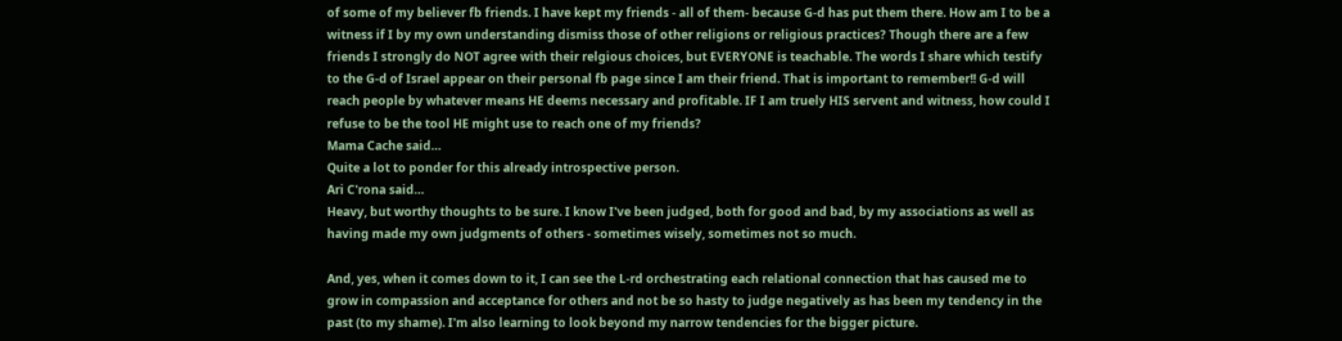of some of my believer fb friends. I have kept my friends - all of them- because G-d has put them there. How am I to be a witness if I by my own understanding dismiss those of other religions or religious practices? Though there are a few friends I strongly do NOT agree with their relgious choices, but EVERYONE is teachable. The words I share which testify to the G-d of Israel appear on their personal fb page since I am their friend. That is important to remember!! G-d will reach people by whatever means HE deems necessary and profitable. IF I am truely HIS servent and witness, how could I refuse to be the tool HE might use to reach one of my friends?
Mama Cache said…
Quite a lot to ponder for this already introspective person.
Ari C'rona said…
Heavy, but worthy thoughts to be sure. I know I've been judged, both for good and bad, by my associations as well as having made my own judgments of others - sometimes wisely, sometimes not so much.

And, yes, when it comes down to it, I can see the L-rd orchestrating each relational connection that has caused me to grow in compassion and acceptance for others and not be so hasty to judge negatively as has been my tendency in the past (to my shame). I'm also learning to look beyond my narrow tendencies for the bigger picture.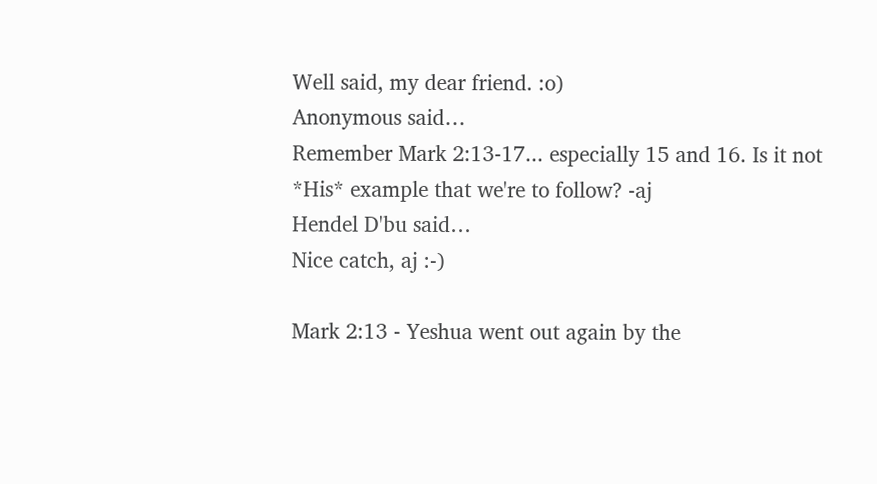Well said, my dear friend. :o)
Anonymous said…
Remember Mark 2:13-17... especially 15 and 16. Is it not *His* example that we're to follow? -aj
Hendel D'bu said…
Nice catch, aj :-)

Mark 2:13 - Yeshua went out again by the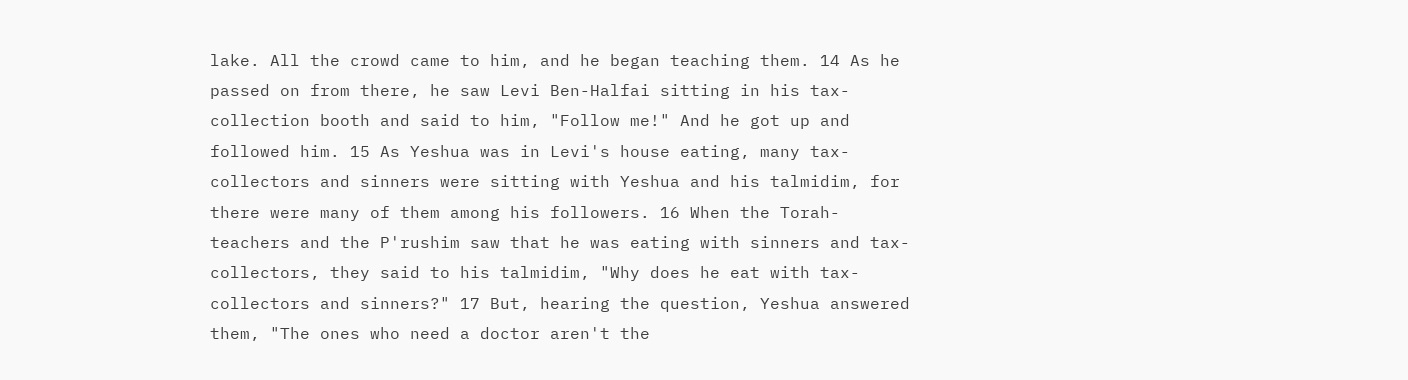lake. All the crowd came to him, and he began teaching them. 14 As he passed on from there, he saw Levi Ben-Halfai sitting in his tax-collection booth and said to him, "Follow me!" And he got up and followed him. 15 As Yeshua was in Levi's house eating, many tax-collectors and sinners were sitting with Yeshua and his talmidim, for there were many of them among his followers. 16 When the Torah-teachers and the P'rushim saw that he was eating with sinners and tax-collectors, they said to his talmidim, "Why does he eat with tax-collectors and sinners?" 17 But, hearing the question, Yeshua answered them, "The ones who need a doctor aren't the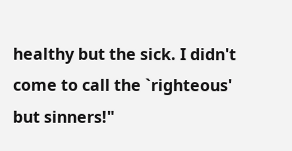healthy but the sick. I didn't come to call the `righteous' but sinners!"